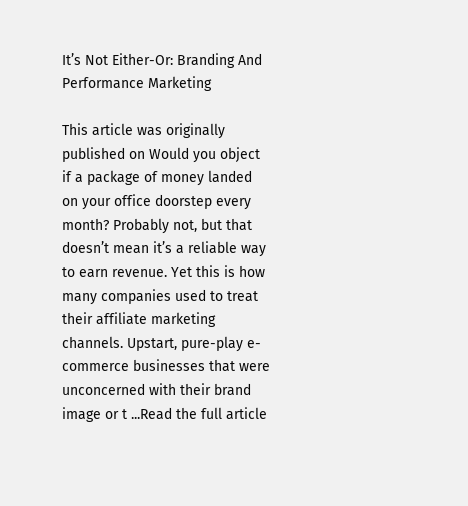It’s Not Either-Or: Branding And Performance Marketing

This article was originally published on Would you object if a package of money landed on your office doorstep every month? Probably not, but that doesn’t mean it’s a reliable way to earn revenue. Yet this is how many companies used to treat their affiliate marketing channels. Upstart, pure-play e-commerce businesses that were unconcerned with their brand image or t ...Read the full article